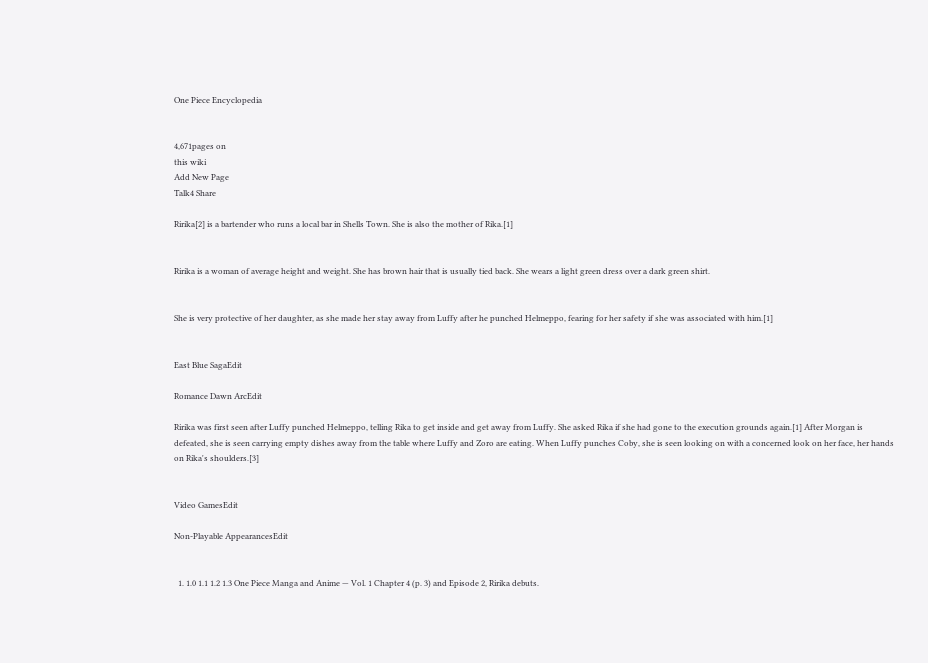One Piece Encyclopedia


4,671pages on
this wiki
Add New Page
Talk4 Share

Ririka[2] is a bartender who runs a local bar in Shells Town. She is also the mother of Rika.[1]


Ririka is a woman of average height and weight. She has brown hair that is usually tied back. She wears a light green dress over a dark green shirt.


She is very protective of her daughter, as she made her stay away from Luffy after he punched Helmeppo, fearing for her safety if she was associated with him.[1]


East Blue SagaEdit

Romance Dawn ArcEdit

Ririka was first seen after Luffy punched Helmeppo, telling Rika to get inside and get away from Luffy. She asked Rika if she had gone to the execution grounds again.[1] After Morgan is defeated, she is seen carrying empty dishes away from the table where Luffy and Zoro are eating. When Luffy punches Coby, she is seen looking on with a concerned look on her face, her hands on Rika's shoulders.[3]


Video GamesEdit

Non-Playable AppearancesEdit


  1. 1.0 1.1 1.2 1.3 One Piece Manga and Anime — Vol. 1 Chapter 4 (p. 3) and Episode 2, Ririka debuts.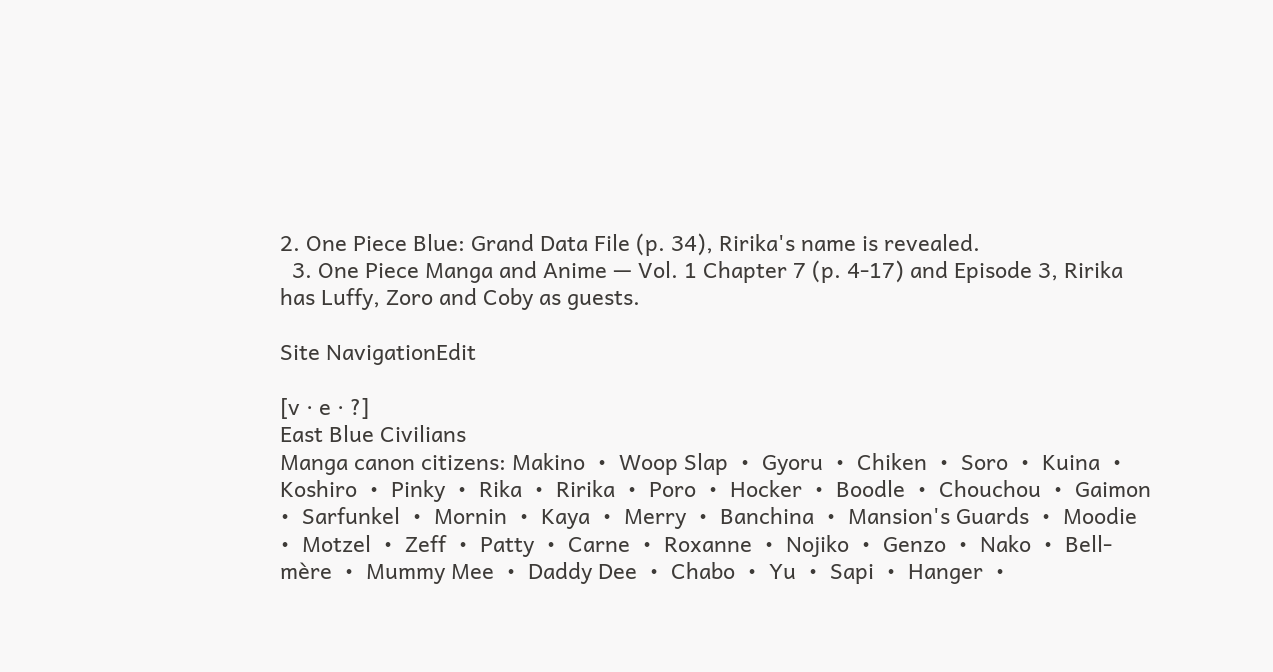2. One Piece Blue: Grand Data File (p. 34), Ririka's name is revealed.
  3. One Piece Manga and Anime — Vol. 1 Chapter 7 (p. 4-17) and Episode 3, Ririka has Luffy, Zoro and Coby as guests.

Site NavigationEdit

[v · e · ?]
East Blue Civilians
Manga canon citizens: Makino  •  Woop Slap  •  Gyoru  •  Chiken  •  Soro  •  Kuina  •  Koshiro  •  Pinky  •  Rika  •  Ririka  •  Poro  •  Hocker  •  Boodle  •  Chouchou  •  Gaimon  •  Sarfunkel  •  Mornin  •  Kaya  •  Merry  •  Banchina  •  Mansion's Guards  •  Moodie  •  Motzel  •  Zeff  •  Patty  •  Carne  •  Roxanne  •  Nojiko  •  Genzo  •  Nako  •  Bell-mère  •  Mummy Mee  •  Daddy Dee  •  Chabo  •  Yu  •  Sapi  •  Hanger  •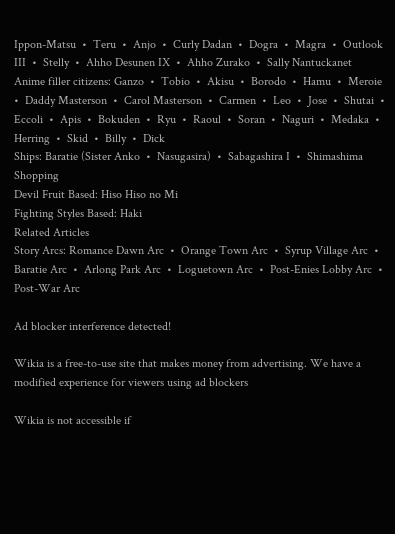Ippon-Matsu  •  Teru  •  Anjo  •  Curly Dadan  •  Dogra  •  Magra  •  Outlook III  •  Stelly  •  Ahho Desunen IX  •  Ahho Zurako  •  Sally Nantuckanet
Anime filler citizens: Ganzo  •  Tobio  •  Akisu  •  Borodo  •  Hamu  •  Meroie  •  Daddy Masterson  •  Carol Masterson  •  Carmen  •  Leo  •  Jose  •  Shutai  •  Eccoli  •  Apis  •  Bokuden  •  Ryu  •  Raoul  •  Soran  •  Naguri  •  Medaka  •  Herring  •  Skid  •  Billy  •  Dick
Ships: Baratie (Sister Anko  •  Nasugasira)  •  Sabagashira I  •  Shimashima Shopping
Devil Fruit Based: Hiso Hiso no Mi
Fighting Styles Based: Haki
Related Articles
Story Arcs: Romance Dawn Arc  •  Orange Town Arc  •  Syrup Village Arc  •  Baratie Arc  •  Arlong Park Arc  •  Loguetown Arc  •  Post-Enies Lobby Arc  •  Post-War Arc

Ad blocker interference detected!

Wikia is a free-to-use site that makes money from advertising. We have a modified experience for viewers using ad blockers

Wikia is not accessible if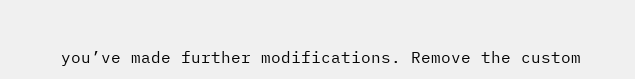you’ve made further modifications. Remove the custom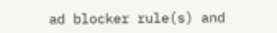ad blocker rule(s) and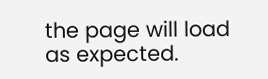the page will load as expected.